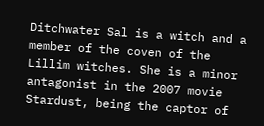Ditchwater Sal is a witch and a member of the coven of the Lillim witches. She is a minor antagonist in the 2007 movie Stardust, being the captor of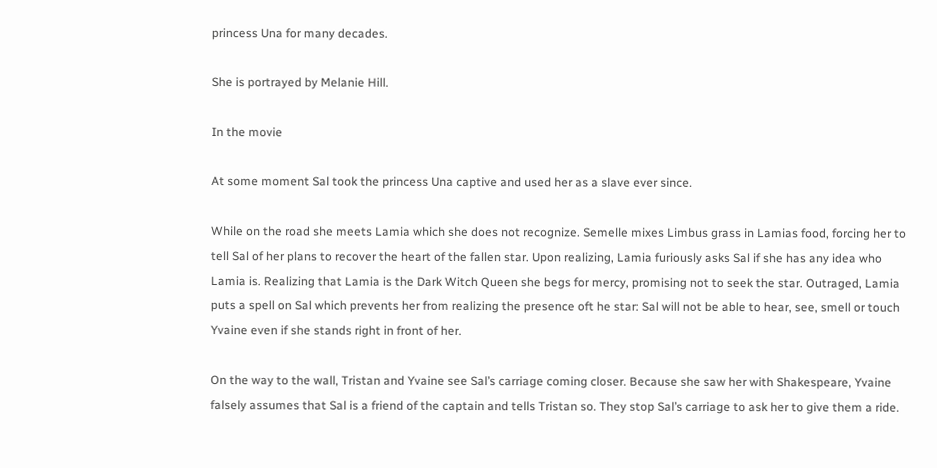princess Una for many decades.

She is portrayed by Melanie Hill.

In the movie

At some moment Sal took the princess Una captive and used her as a slave ever since.

While on the road she meets Lamia which she does not recognize. Semelle mixes Limbus grass in Lamias food, forcing her to tell Sal of her plans to recover the heart of the fallen star. Upon realizing, Lamia furiously asks Sal if she has any idea who Lamia is. Realizing that Lamia is the Dark Witch Queen she begs for mercy, promising not to seek the star. Outraged, Lamia puts a spell on Sal which prevents her from realizing the presence oft he star: Sal will not be able to hear, see, smell or touch Yvaine even if she stands right in front of her.

On the way to the wall, Tristan and Yvaine see Sal’s carriage coming closer. Because she saw her with Shakespeare, Yvaine falsely assumes that Sal is a friend of the captain and tells Tristan so. They stop Sal’s carriage to ask her to give them a ride.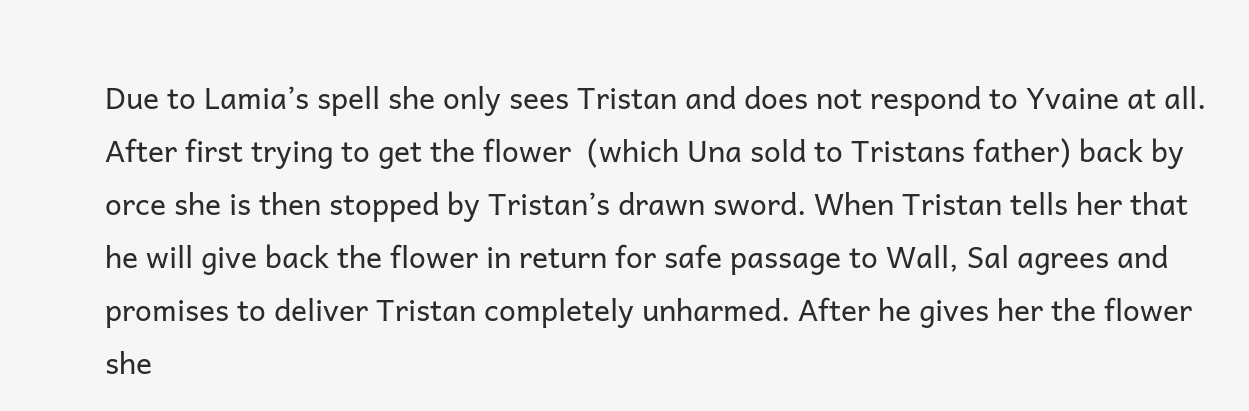Due to Lamia’s spell she only sees Tristan and does not respond to Yvaine at all. After first trying to get the flower  (which Una sold to Tristans father) back by orce she is then stopped by Tristan’s drawn sword. When Tristan tells her that he will give back the flower in return for safe passage to Wall, Sal agrees and promises to deliver Tristan completely unharmed. After he gives her the flower she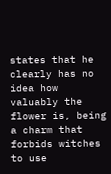states that he clearly has no idea how valuably the flower is, being a charm that forbids witches to use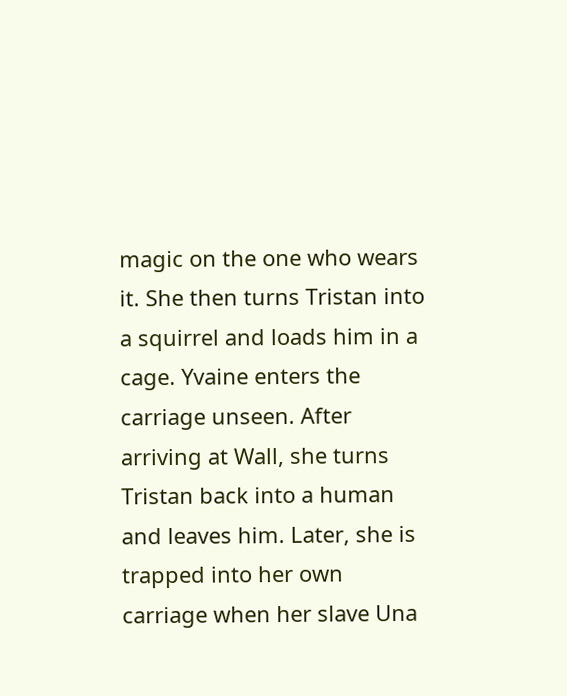magic on the one who wears it. She then turns Tristan into a squirrel and loads him in a cage. Yvaine enters the carriage unseen. After arriving at Wall, she turns Tristan back into a human and leaves him. Later, she is trapped into her own carriage when her slave Una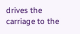drives the carriage to the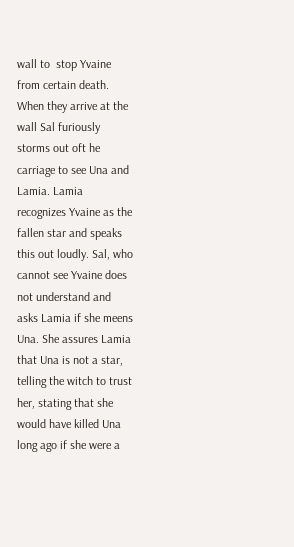wall to  stop Yvaine from certain death. When they arrive at the wall Sal furiously storms out oft he carriage to see Una and Lamia. Lamia recognizes Yvaine as the fallen star and speaks this out loudly. Sal, who cannot see Yvaine does not understand and asks Lamia if she meens Una. She assures Lamia that Una is not a star, telling the witch to trust her, stating that she would have killed Una long ago if she were a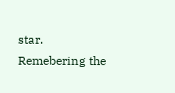star. Remebering the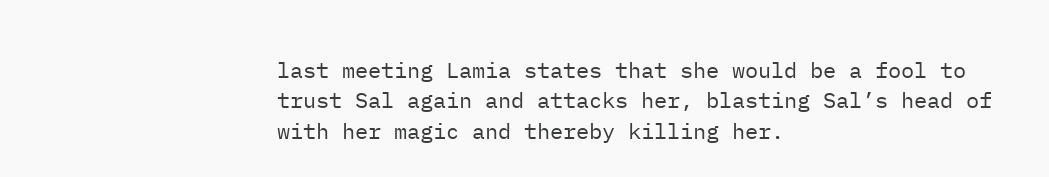last meeting Lamia states that she would be a fool to trust Sal again and attacks her, blasting Sal’s head of with her magic and thereby killing her.